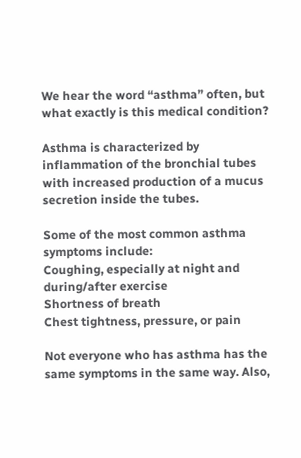We hear the word “asthma” often, but what exactly is this medical condition?

Asthma is characterized by inflammation of the bronchial tubes with increased production of a mucus secretion inside the tubes.

Some of the most common asthma symptoms include:
Coughing, especially at night and during/after exercise
Shortness of breath
Chest tightness, pressure, or pain

Not everyone who has asthma has the same symptoms in the same way. Also,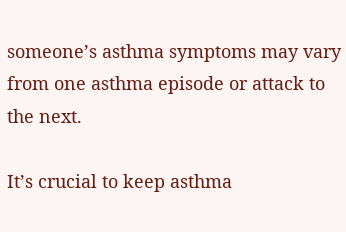someone’s asthma symptoms may vary from one asthma episode or attack to the next.

It’s crucial to keep asthma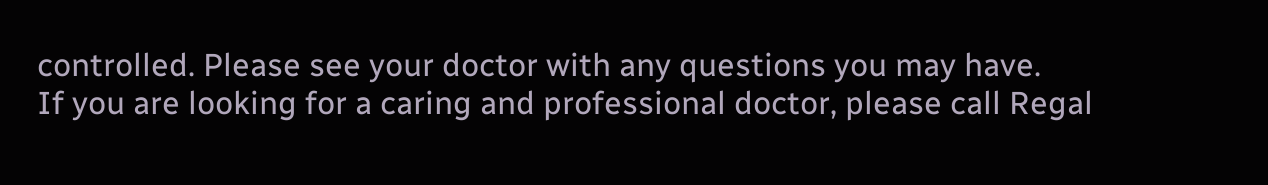controlled. Please see your doctor with any questions you may have.
If you are looking for a caring and professional doctor, please call Regal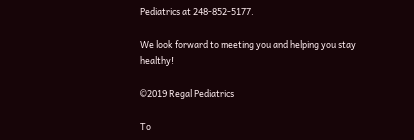Pediatrics at 248-852-5177.

We look forward to meeting you and helping you stay healthy!

©2019 Regal Pediatrics

To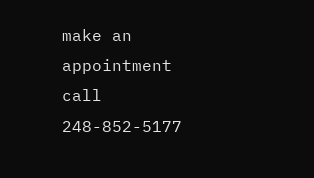make an appointment call        248-852-5177